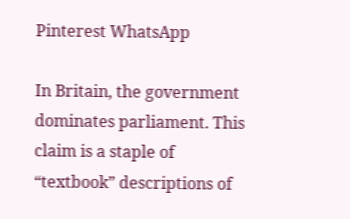Pinterest WhatsApp

In Britain, the government dominates parliament. This claim is a staple of “textbook” descriptions of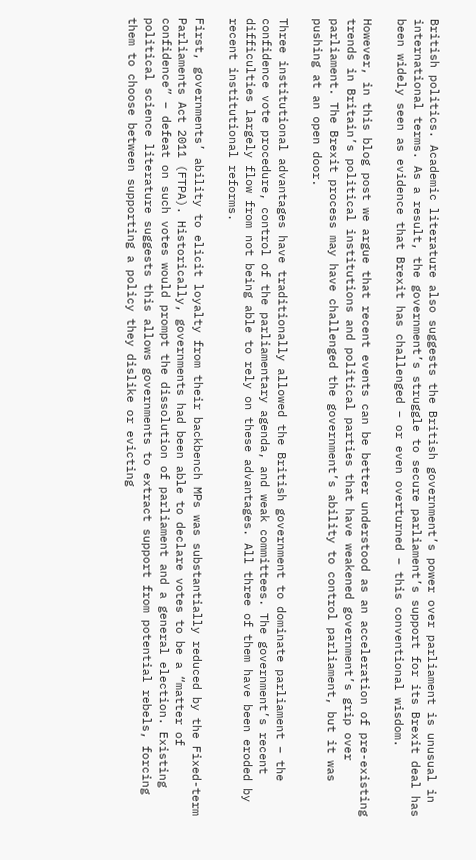British politics. Academic literature also suggests the British government’s power over parliament is unusual in international terms. As a result, the government’s struggle to secure parliament’s support for its Brexit deal has been widely seen as evidence that Brexit has challenged – or even overturned – this conventional wisdom.

However, in this blog post we argue that recent events can be better understood as an acceleration of pre-existing trends in Britain’s political institutions and political parties that have weakened government’s grip over parliament. The Brexit process may have challenged the government’s ability to control parliament, but it was pushing at an open door.

Three institutional advantages have traditionally allowed the British government to dominate parliament – the confidence vote procedure, control of the parliamentary agenda, and weak committees. The government’s recent difficulties largely flow from not being able to rely on these advantages. All three of them have been eroded by recent institutional reforms.

First, governments’ ability to elicit loyalty from their backbench MPs was substantially reduced by the Fixed-term Parliaments Act 2011 (FTPA). Historically, governments had been able to declare votes to be a “matter of confidence” – defeat on such votes would prompt the dissolution of parliament and a general election. Existing political science literature suggests this allows governments to extract support from potential rebels, forcing them to choose between supporting a policy they dislike or evicting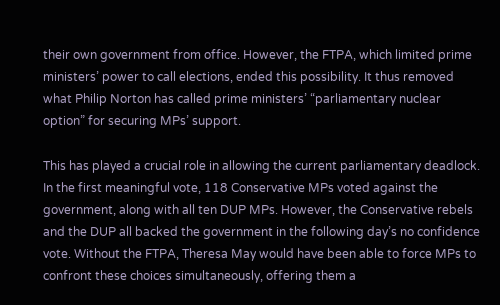their own government from office. However, the FTPA, which limited prime ministers’ power to call elections, ended this possibility. It thus removed what Philip Norton has called prime ministers’ “parliamentary nuclear option” for securing MPs’ support.

This has played a crucial role in allowing the current parliamentary deadlock. In the first meaningful vote, 118 Conservative MPs voted against the government, along with all ten DUP MPs. However, the Conservative rebels and the DUP all backed the government in the following day’s no confidence vote. Without the FTPA, Theresa May would have been able to force MPs to confront these choices simultaneously, offering them a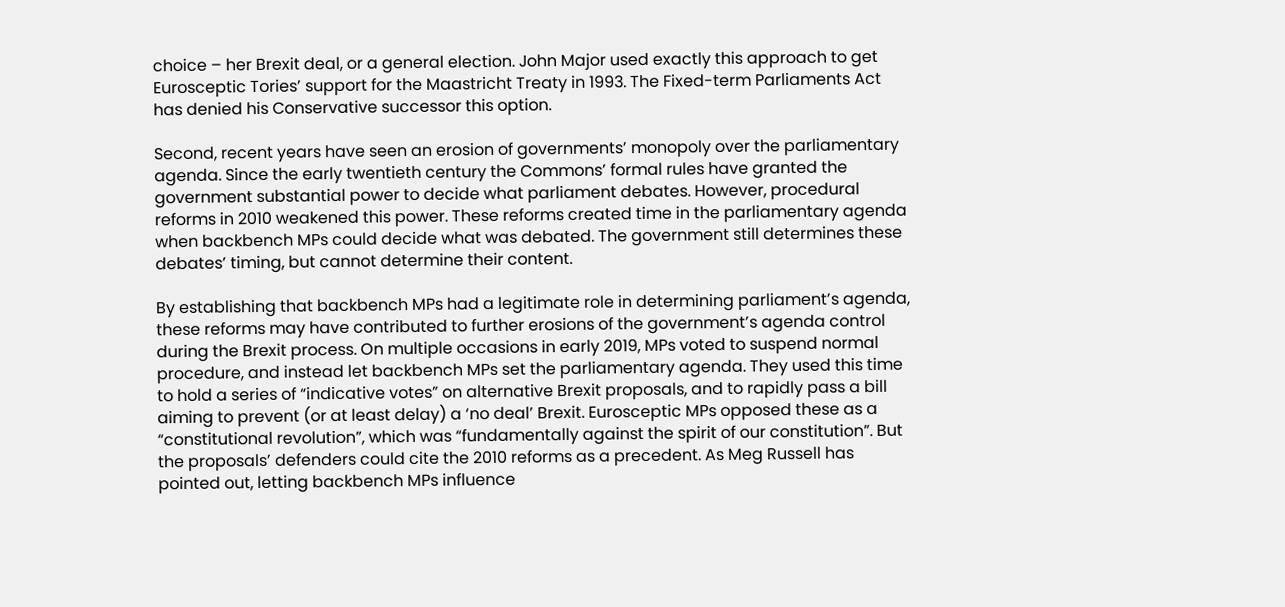choice – her Brexit deal, or a general election. John Major used exactly this approach to get Eurosceptic Tories’ support for the Maastricht Treaty in 1993. The Fixed-term Parliaments Act has denied his Conservative successor this option.

Second, recent years have seen an erosion of governments’ monopoly over the parliamentary agenda. Since the early twentieth century the Commons’ formal rules have granted the government substantial power to decide what parliament debates. However, procedural reforms in 2010 weakened this power. These reforms created time in the parliamentary agenda when backbench MPs could decide what was debated. The government still determines these debates’ timing, but cannot determine their content.

By establishing that backbench MPs had a legitimate role in determining parliament’s agenda, these reforms may have contributed to further erosions of the government’s agenda control during the Brexit process. On multiple occasions in early 2019, MPs voted to suspend normal procedure, and instead let backbench MPs set the parliamentary agenda. They used this time to hold a series of “indicative votes” on alternative Brexit proposals, and to rapidly pass a bill aiming to prevent (or at least delay) a ‘no deal’ Brexit. Eurosceptic MPs opposed these as a “constitutional revolution”, which was “fundamentally against the spirit of our constitution”. But the proposals’ defenders could cite the 2010 reforms as a precedent. As Meg Russell has pointed out, letting backbench MPs influence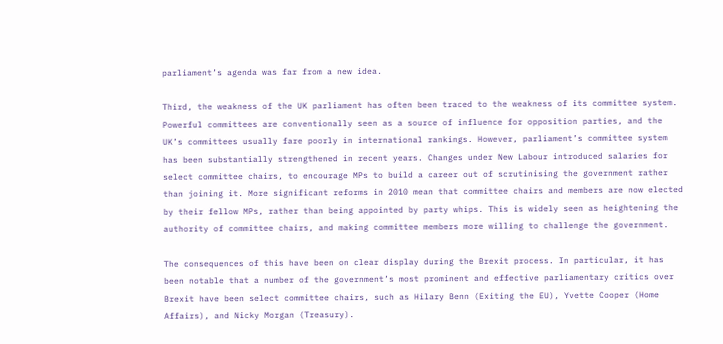parliament’s agenda was far from a new idea.

Third, the weakness of the UK parliament has often been traced to the weakness of its committee system. Powerful committees are conventionally seen as a source of influence for opposition parties, and the UK’s committees usually fare poorly in international rankings. However, parliament’s committee system has been substantially strengthened in recent years. Changes under New Labour introduced salaries for select committee chairs, to encourage MPs to build a career out of scrutinising the government rather than joining it. More significant reforms in 2010 mean that committee chairs and members are now elected by their fellow MPs, rather than being appointed by party whips. This is widely seen as heightening the authority of committee chairs, and making committee members more willing to challenge the government.

The consequences of this have been on clear display during the Brexit process. In particular, it has been notable that a number of the government’s most prominent and effective parliamentary critics over Brexit have been select committee chairs, such as Hilary Benn (Exiting the EU), Yvette Cooper (Home Affairs), and Nicky Morgan (Treasury).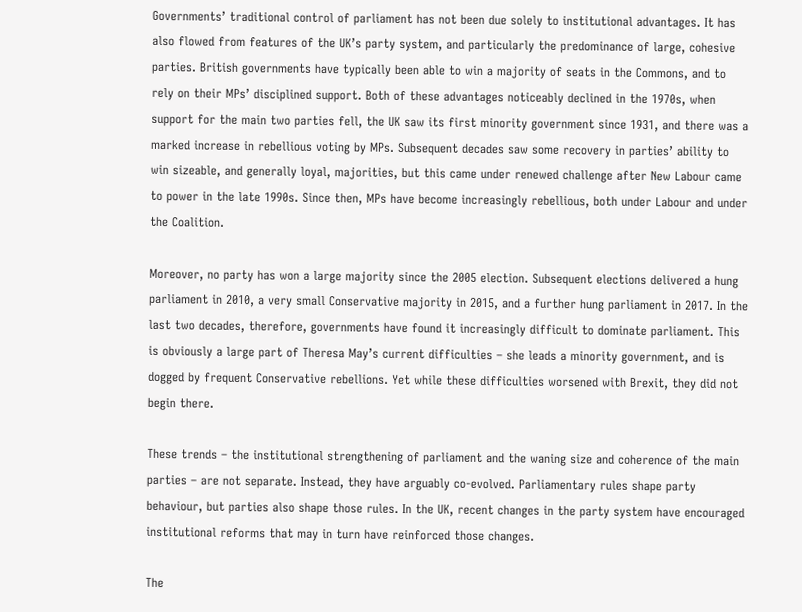Governments’ traditional control of parliament has not been due solely to institutional advantages. It has also flowed from features of the UK’s party system, and particularly the predominance of large, cohesive parties. British governments have typically been able to win a majority of seats in the Commons, and to rely on their MPs’ disciplined support. Both of these advantages noticeably declined in the 1970s, when support for the main two parties fell, the UK saw its first minority government since 1931, and there was a marked increase in rebellious voting by MPs. Subsequent decades saw some recovery in parties’ ability to win sizeable, and generally loyal, majorities, but this came under renewed challenge after New Labour came to power in the late 1990s. Since then, MPs have become increasingly rebellious, both under Labour and under the Coalition.

Moreover, no party has won a large majority since the 2005 election. Subsequent elections delivered a hung parliament in 2010, a very small Conservative majority in 2015, and a further hung parliament in 2017. In the last two decades, therefore, governments have found it increasingly difficult to dominate parliament. This is obviously a large part of Theresa May’s current difficulties – she leads a minority government, and is dogged by frequent Conservative rebellions. Yet while these difficulties worsened with Brexit, they did not begin there.

These trends – the institutional strengthening of parliament and the waning size and coherence of the main parties – are not separate. Instead, they have arguably co-evolved. Parliamentary rules shape party behaviour, but parties also shape those rules. In the UK, recent changes in the party system have encouraged institutional reforms that may in turn have reinforced those changes.

The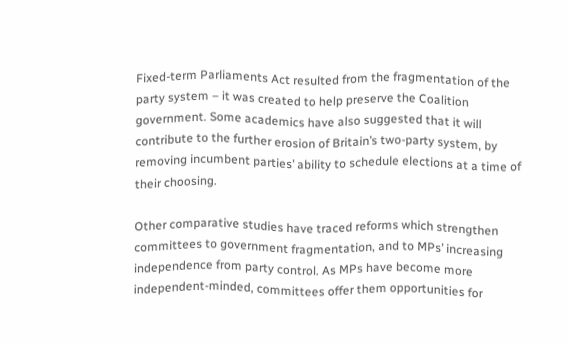Fixed-term Parliaments Act resulted from the fragmentation of the party system – it was created to help preserve the Coalition government. Some academics have also suggested that it will contribute to the further erosion of Britain’s two-party system, by removing incumbent parties’ ability to schedule elections at a time of their choosing.

Other comparative studies have traced reforms which strengthen committees to government fragmentation, and to MPs’ increasing independence from party control. As MPs have become more independent-minded, committees offer them opportunities for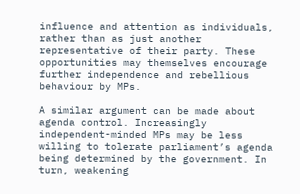influence and attention as individuals, rather than as just another representative of their party. These opportunities may themselves encourage further independence and rebellious behaviour by MPs.

A similar argument can be made about agenda control. Increasingly independent-minded MPs may be less willing to tolerate parliament’s agenda being determined by the government. In turn, weakening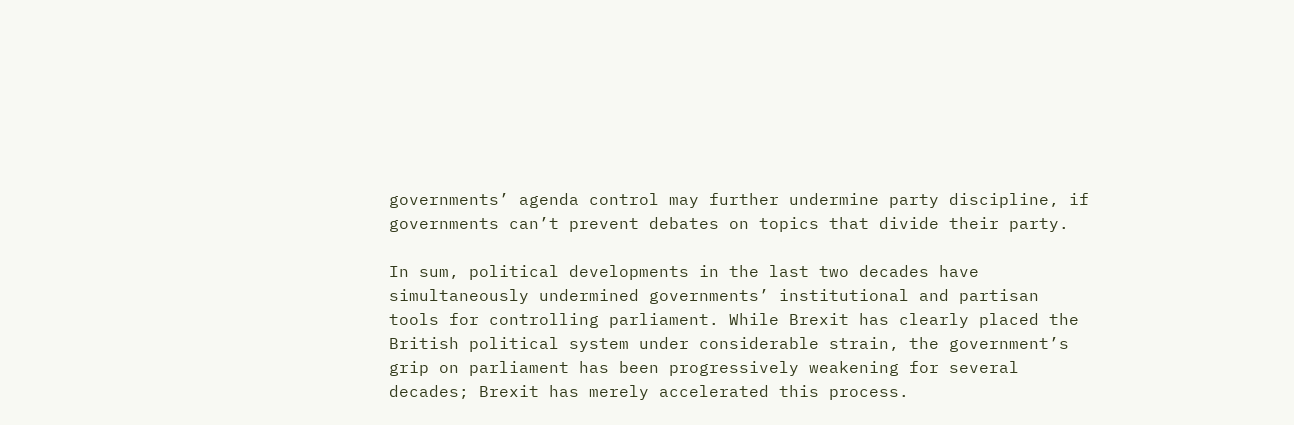governments’ agenda control may further undermine party discipline, if governments can’t prevent debates on topics that divide their party.

In sum, political developments in the last two decades have simultaneously undermined governments’ institutional and partisan tools for controlling parliament. While Brexit has clearly placed the British political system under considerable strain, the government’s grip on parliament has been progressively weakening for several decades; Brexit has merely accelerated this process.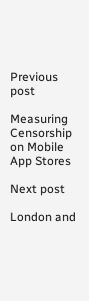Previous post

Measuring Censorship on Mobile App Stores

Next post

London and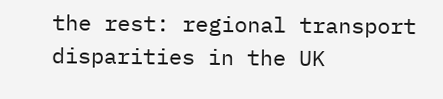the rest: regional transport disparities in the UK